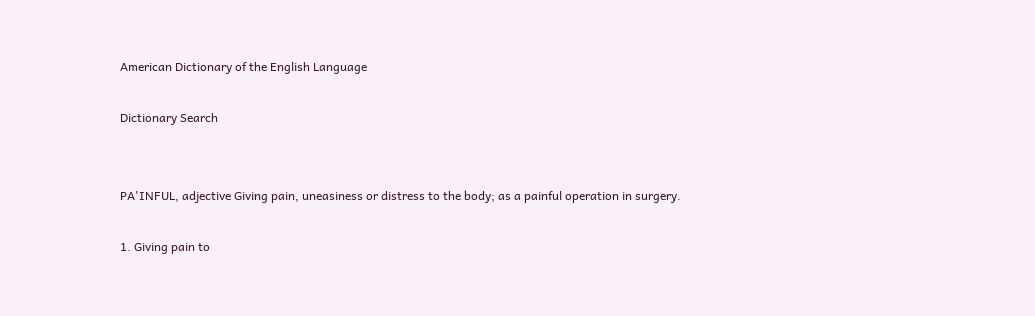American Dictionary of the English Language

Dictionary Search


PA'INFUL, adjective Giving pain, uneasiness or distress to the body; as a painful operation in surgery.

1. Giving pain to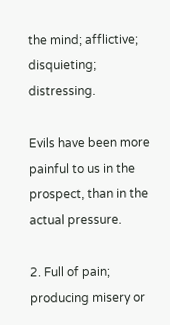the mind; afflictive; disquieting; distressing.

Evils have been more painful to us in the prospect, than in the actual pressure.

2. Full of pain; producing misery or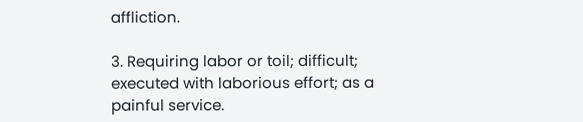affliction.

3. Requiring labor or toil; difficult; executed with laborious effort; as a painful service.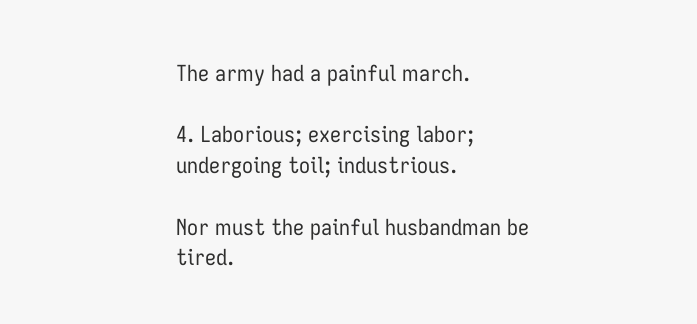The army had a painful march.

4. Laborious; exercising labor; undergoing toil; industrious.

Nor must the painful husbandman be tired.